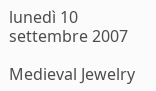lunedì 10 settembre 2007

Medieval Jewelry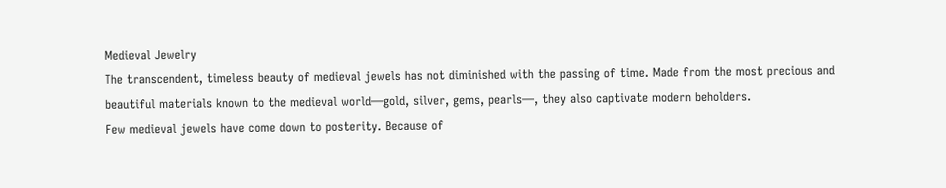Medieval Jewelry
The transcendent, timeless beauty of medieval jewels has not diminished with the passing of time. Made from the most precious and beautiful materials known to the medieval world—gold, silver, gems, pearls—, they also captivate modern beholders.
Few medieval jewels have come down to posterity. Because of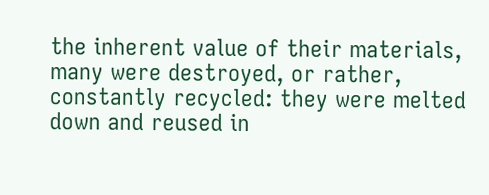the inherent value of their materials, many were destroyed, or rather, constantly recycled: they were melted down and reused in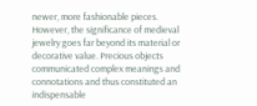newer, more fashionable pieces.
However, the significance of medieval jewelry goes far beyond its material or decorative value. Precious objects communicated complex meanings and connotations and thus constituted an indispensable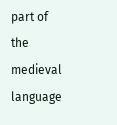part of the medieval language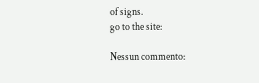of signs.
go to the site:

Nessun commento: